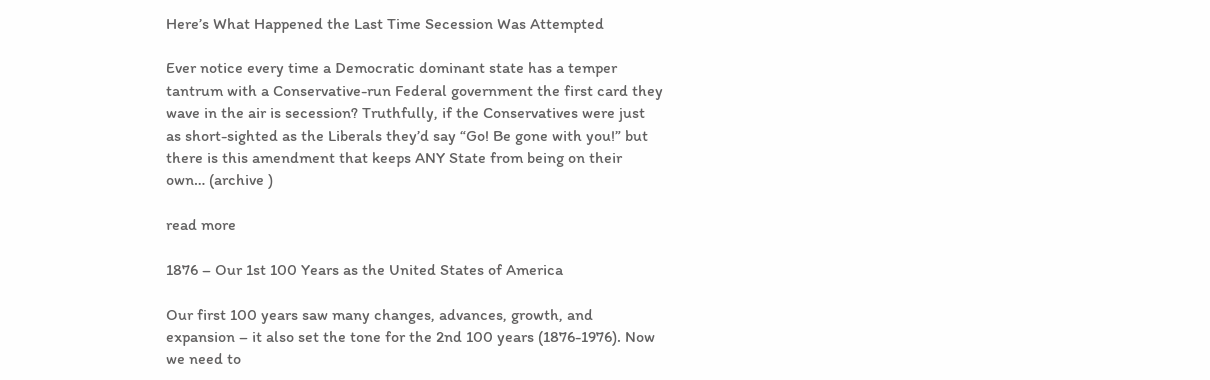Here’s What Happened the Last Time Secession Was Attempted

Ever notice every time a Democratic dominant state has a temper tantrum with a Conservative-run Federal government the first card they wave in the air is secession? Truthfully, if the Conservatives were just as short-sighted as the Liberals they’d say “Go! Be gone with you!” but there is this amendment that keeps ANY State from being on their own… (archive )

read more

1876 – Our 1st 100 Years as the United States of America

Our first 100 years saw many changes, advances, growth, and expansion – it also set the tone for the 2nd 100 years (1876-1976). Now we need to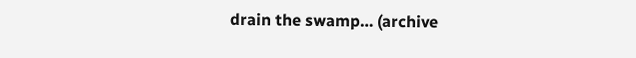drain the swamp… (archive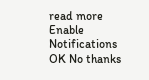read more
Enable Notifications OK No thanks